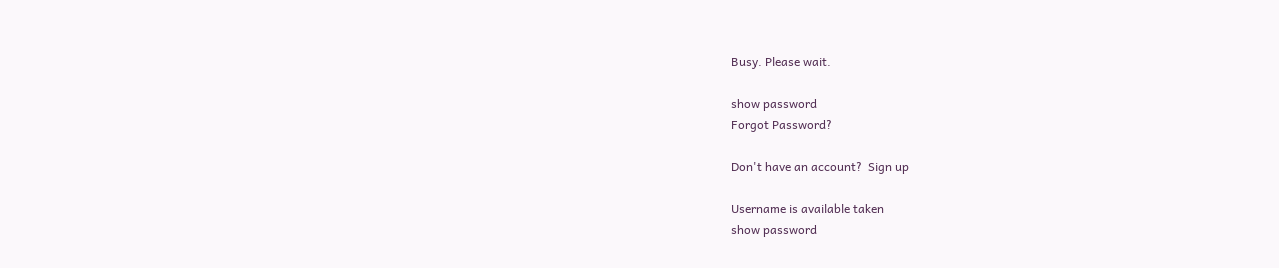Busy. Please wait.

show password
Forgot Password?

Don't have an account?  Sign up

Username is available taken
show password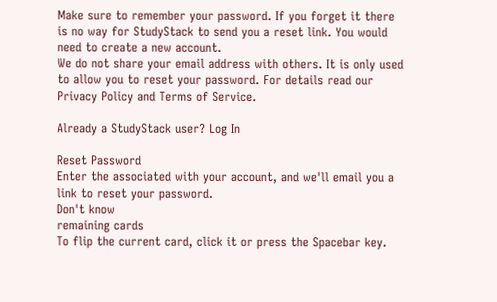Make sure to remember your password. If you forget it there is no way for StudyStack to send you a reset link. You would need to create a new account.
We do not share your email address with others. It is only used to allow you to reset your password. For details read our Privacy Policy and Terms of Service.

Already a StudyStack user? Log In

Reset Password
Enter the associated with your account, and we'll email you a link to reset your password.
Don't know
remaining cards
To flip the current card, click it or press the Spacebar key.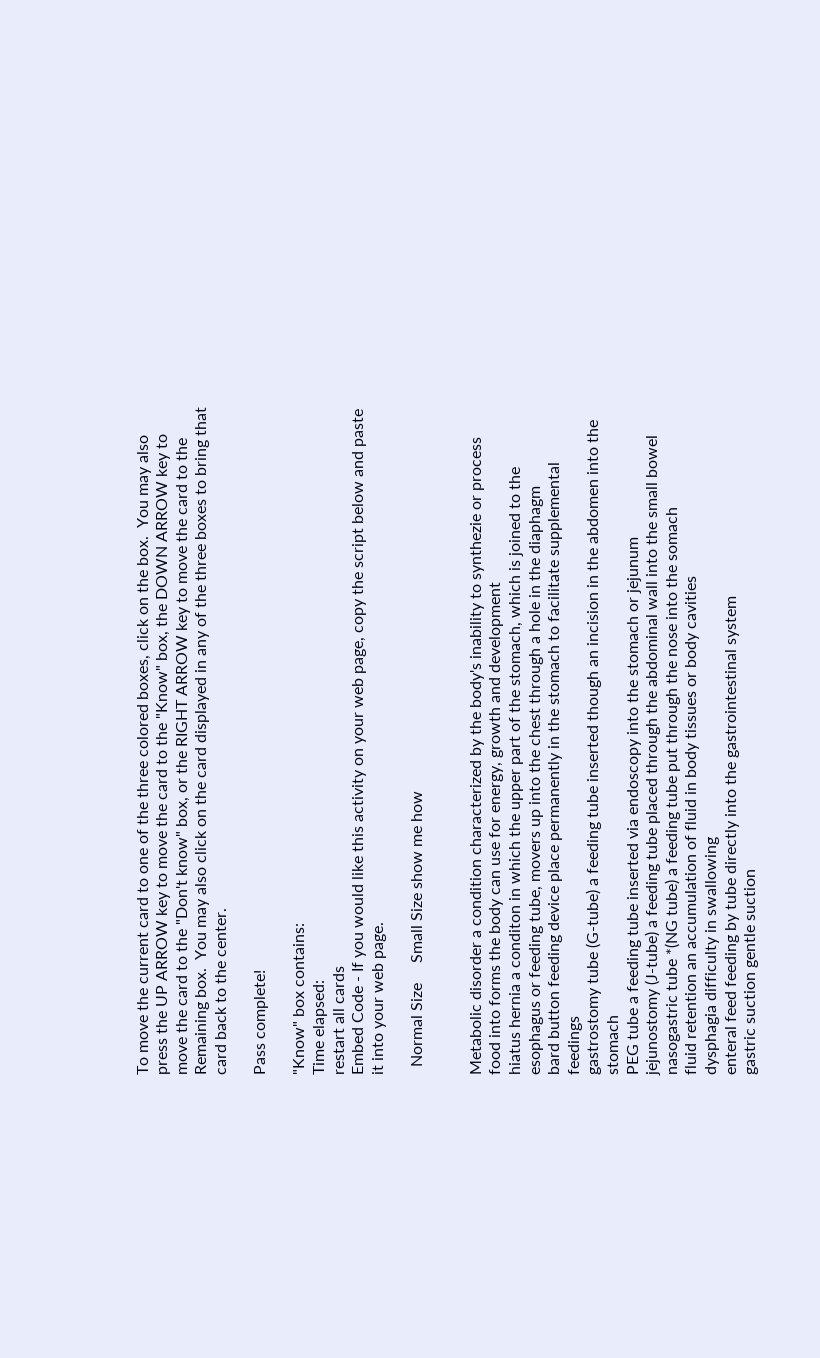To move the current card to one of the three colored boxes, click on the box.  You may also press the UP ARROW key to move the card to the "Know" box, the DOWN ARROW key to move the card to the "Don't know" box, or the RIGHT ARROW key to move the card to the Remaining box.  You may also click on the card displayed in any of the three boxes to bring that card back to the center.

Pass complete!

"Know" box contains:
Time elapsed:
restart all cards
Embed Code - If you would like this activity on your web page, copy the script below and paste it into your web page.

  Normal Size     Small Size show me how


Metabolic disorder a condition characterized by the body's inability to synthezie or process food into forms the body can use for energy, growth and development
hiatus hernia a conditon in which the upper part of the stomach, which is joined to the esophagus or feeding tube, movers up into the chest through a hole in the diaphagm
bard button feeding device place permanently in the stomach to facilitate supplemental feedings
gastrostomy tube (G-tube) a feeding tube inserted though an incision in the abdomen into the stomach
PEG tube a feeding tube inserted via endoscopy into the stomach or jejunum
jejunostomy (J-tube) a feeding tube placed through the abdominal wall into the small bowel
nasogastric tube *(NG tube) a feeding tube put through the nose into the somach
fluid retention an accumulation of fluid in body tissues or body cavities
dysphagia difficulty in swallowing
enteral feed feeding by tube directly into the gastrointestinal system
gastric suction gentle suction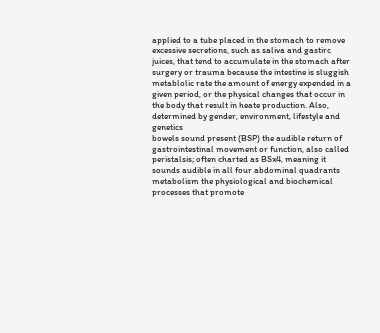applied to a tube placed in the stomach to remove excessive secretions, such as saliva and gastirc juices, that tend to accumulate in the stomach after surgery or trauma because the intestine is sluggish
metablolic rate the amount of energy expended in a given period, or the physical changes that occur in the body that result in heate production. Also, determined by gender, environment, lifestyle and genetics
bowels sound present (BSP) the audible return of gastrointestinal movement or function, also called peristalsis; often charted as BSx4, meaning it sounds audible in all four abdominal quadrants
metabolism the physiological and biochemical processes that promote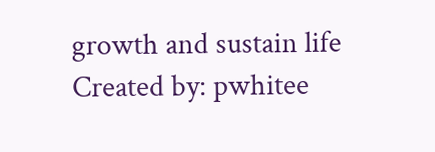growth and sustain life
Created by: pwhitee